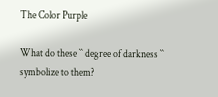The Color Purple

What do these `` degree of darkness `` symbolize to them?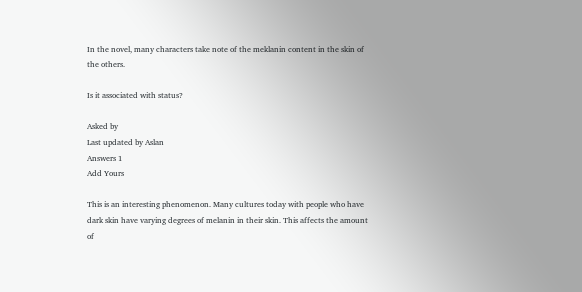In the novel, many characters take note of the meklanin content in the skin of the others.

Is it associated with status?

Asked by
Last updated by Aslan
Answers 1
Add Yours

This is an interesting phenomenon. Many cultures today with people who have dark skin have varying degrees of melanin in their skin. This affects the amount of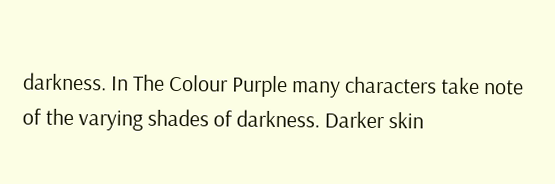darkness. In The Colour Purple many characters take note of the varying shades of darkness. Darker skin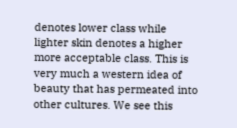denotes lower class while lighter skin denotes a higher more acceptable class. This is very much a western idea of beauty that has permeated into other cultures. We see this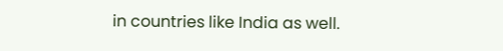in countries like India as well.